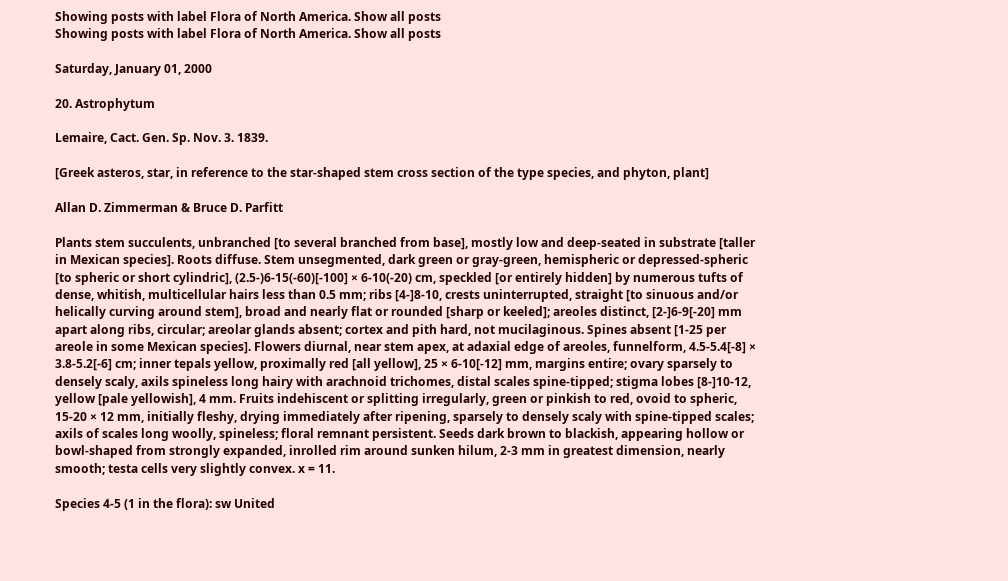Showing posts with label Flora of North America. Show all posts
Showing posts with label Flora of North America. Show all posts

Saturday, January 01, 2000

20. Astrophytum

Lemaire, Cact. Gen. Sp. Nov. 3. 1839.

[Greek asteros, star, in reference to the star-shaped stem cross section of the type species, and phyton, plant]

Allan D. Zimmerman & Bruce D. Parfitt

Plants stem succulents, unbranched [to several branched from base], mostly low and deep-seated in substrate [taller in Mexican species]. Roots diffuse. Stem unsegmented, dark green or gray-green, hemispheric or depressed-spheric [to spheric or short cylindric], (2.5-)6-15(-60)[-100] × 6-10(-20) cm, speckled [or entirely hidden] by numerous tufts of dense, whitish, multicellular hairs less than 0.5 mm; ribs [4-]8-10, crests uninterrupted, straight [to sinuous and/or helically curving around stem], broad and nearly flat or rounded [sharp or keeled]; areoles distinct, [2-]6-9[-20] mm apart along ribs, circular; areolar glands absent; cortex and pith hard, not mucilaginous. Spines absent [1-25 per areole in some Mexican species]. Flowers diurnal, near stem apex, at adaxial edge of areoles, funnelform, 4.5-5.4[-8] × 3.8-5.2[-6] cm; inner tepals yellow, proximally red [all yellow], 25 × 6-10[-12] mm, margins entire; ovary sparsely to densely scaly, axils spineless long hairy with arachnoid trichomes, distal scales spine-tipped; stigma lobes [8-]10-12, yellow [pale yellowish], 4 mm. Fruits indehiscent or splitting irregularly, green or pinkish to red, ovoid to spheric, 15-20 × 12 mm, initially fleshy, drying immediately after ripening, sparsely to densely scaly with spine-tipped scales; axils of scales long woolly, spineless; floral remnant persistent. Seeds dark brown to blackish, appearing hollow or bowl-shaped from strongly expanded, inrolled rim around sunken hilum, 2-3 mm in greatest dimension, nearly smooth; testa cells very slightly convex. x = 11.

Species 4-5 (1 in the flora): sw United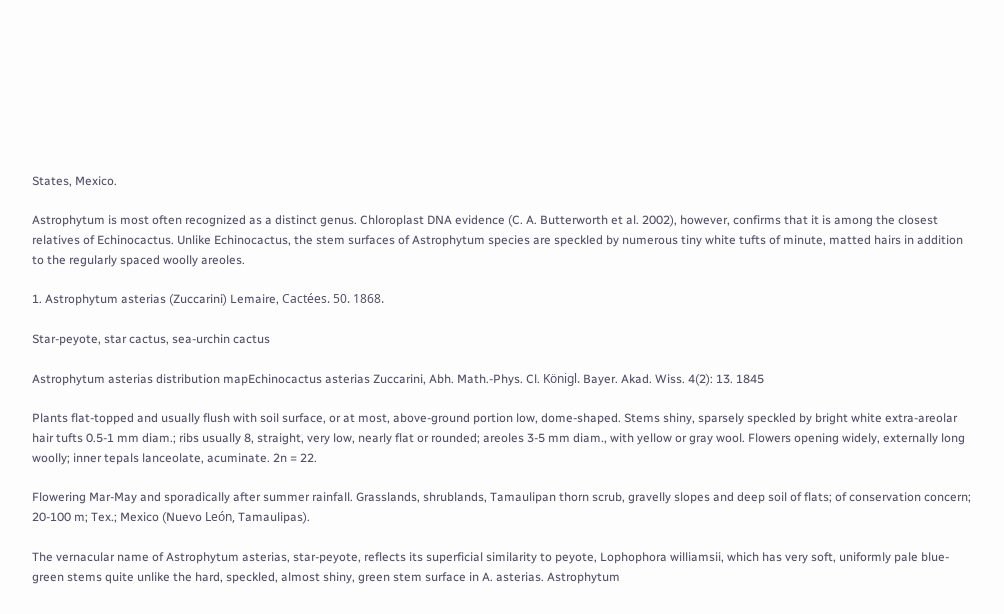States, Mexico.

Astrophytum is most often recognized as a distinct genus. Chloroplast DNA evidence (C. A. Butterworth et al. 2002), however, confirms that it is among the closest relatives of Echinocactus. Unlike Echinocactus, the stem surfaces of Astrophytum species are speckled by numerous tiny white tufts of minute, matted hairs in addition to the regularly spaced woolly areoles.

1. Astrophytum asterias (Zuccarini) Lemaire, Cactées. 50. 1868.

Star-peyote, star cactus, sea-urchin cactus

Astrophytum asterias distribution mapEchinocactus asterias Zuccarini, Abh. Math.-Phys. Cl. Königl. Bayer. Akad. Wiss. 4(2): 13. 1845

Plants flat-topped and usually flush with soil surface, or at most, above-ground portion low, dome-shaped. Stems shiny, sparsely speckled by bright white extra-areolar hair tufts 0.5-1 mm diam.; ribs usually 8, straight, very low, nearly flat or rounded; areoles 3-5 mm diam., with yellow or gray wool. Flowers opening widely, externally long woolly; inner tepals lanceolate, acuminate. 2n = 22.

Flowering Mar-May and sporadically after summer rainfall. Grasslands, shrublands, Tamaulipan thorn scrub, gravelly slopes and deep soil of flats; of conservation concern; 20-100 m; Tex.; Mexico (Nuevo León, Tamaulipas).

The vernacular name of Astrophytum asterias, star-peyote, reflects its superficial similarity to peyote, Lophophora williamsii, which has very soft, uniformly pale blue-green stems quite unlike the hard, speckled, almost shiny, green stem surface in A. asterias. Astrophytum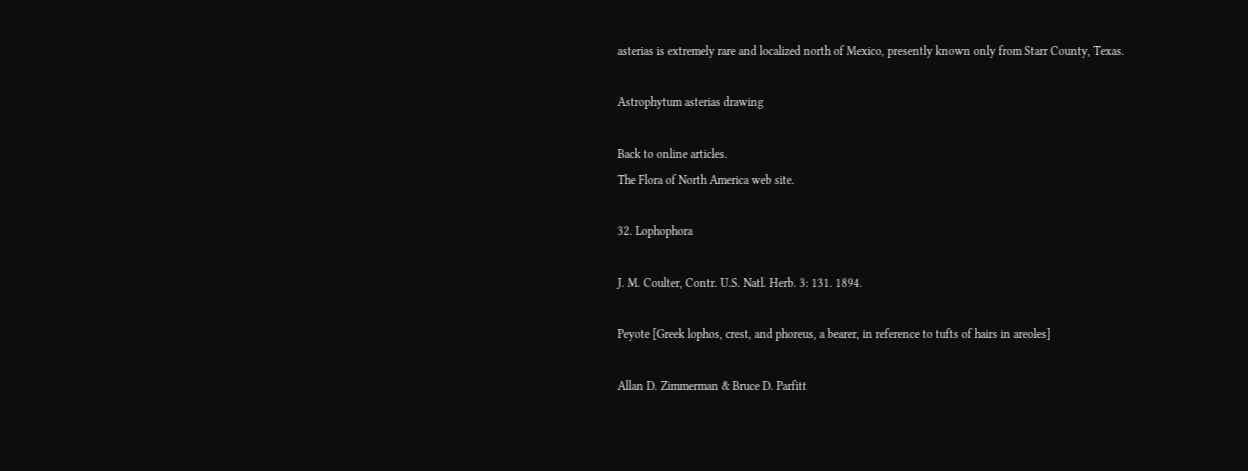asterias is extremely rare and localized north of Mexico, presently known only from Starr County, Texas.

Astrophytum asterias drawing

Back to online articles.
The Flora of North America web site.

32. Lophophora

J. M. Coulter, Contr. U.S. Natl. Herb. 3: 131. 1894.

Peyote [Greek lophos, crest, and phoreus, a bearer, in reference to tufts of hairs in areoles]

Allan D. Zimmerman & Bruce D. Parfitt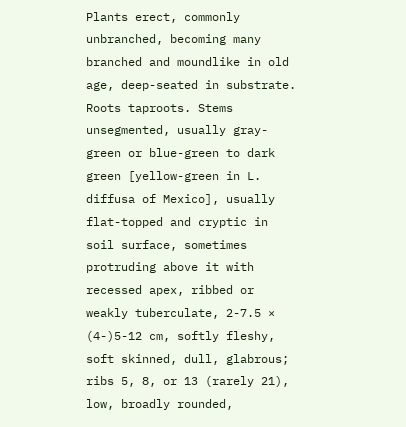Plants erect, commonly unbranched, becoming many branched and moundlike in old age, deep-seated in substrate. Roots taproots. Stems unsegmented, usually gray-green or blue-green to dark green [yellow-green in L. diffusa of Mexico], usually flat-topped and cryptic in soil surface, sometimes protruding above it with recessed apex, ribbed or weakly tuberculate, 2-7.5 × (4-)5-12 cm, softly fleshy, soft skinned, dull, glabrous; ribs 5, 8, or 13 (rarely 21), low, broadly rounded,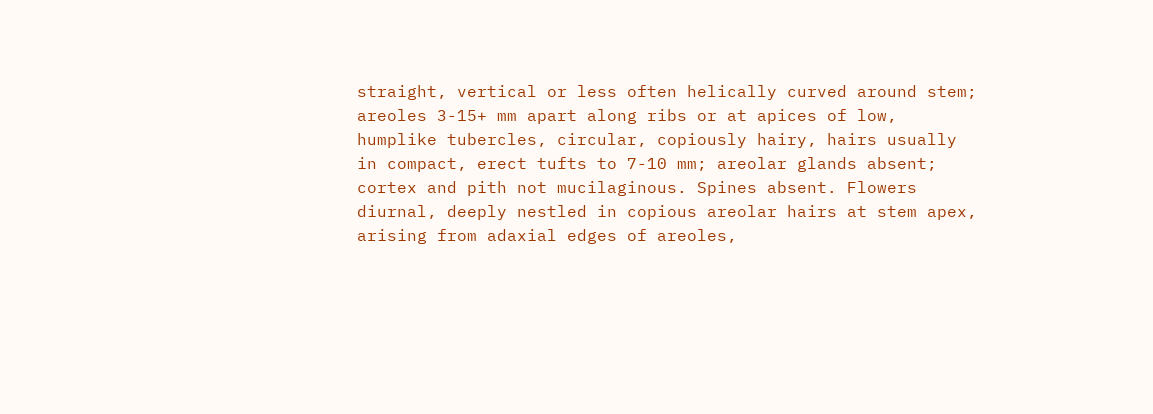straight, vertical or less often helically curved around stem; areoles 3-15+ mm apart along ribs or at apices of low, humplike tubercles, circular, copiously hairy, hairs usually in compact, erect tufts to 7-10 mm; areolar glands absent; cortex and pith not mucilaginous. Spines absent. Flowers diurnal, deeply nestled in copious areolar hairs at stem apex, arising from adaxial edges of areoles,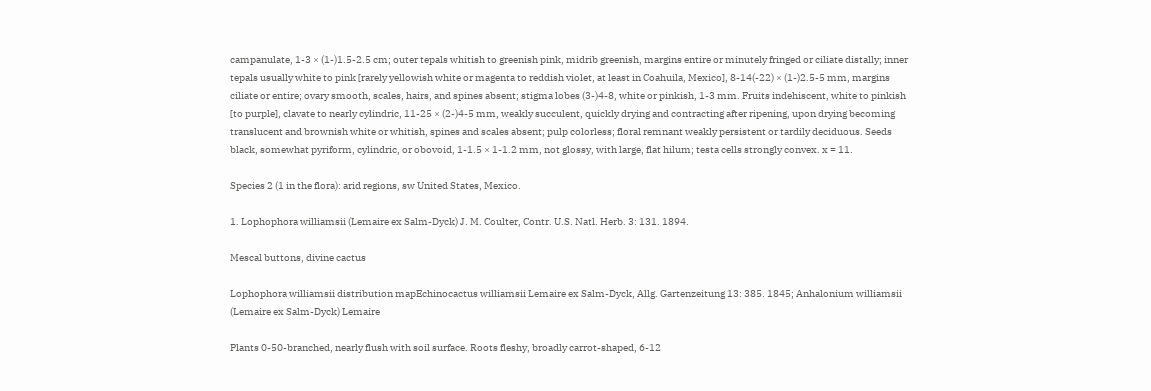campanulate, 1-3 × (1-)1.5-2.5 cm; outer tepals whitish to greenish pink, midrib greenish, margins entire or minutely fringed or ciliate distally; inner tepals usually white to pink [rarely yellowish white or magenta to reddish violet, at least in Coahuila, Mexico], 8-14(-22) × (1-)2.5-5 mm, margins ciliate or entire; ovary smooth, scales, hairs, and spines absent; stigma lobes (3-)4-8, white or pinkish, 1-3 mm. Fruits indehiscent, white to pinkish [to purple], clavate to nearly cylindric, 11-25 × (2-)4-5 mm, weakly succulent, quickly drying and contracting after ripening, upon drying becoming translucent and brownish white or whitish, spines and scales absent; pulp colorless; floral remnant weakly persistent or tardily deciduous. Seeds black, somewhat pyriform, cylindric, or obovoid, 1-1.5 × 1-1.2 mm, not glossy, with large, flat hilum; testa cells strongly convex. x = 11.

Species 2 (1 in the flora): arid regions, sw United States, Mexico.

1. Lophophora williamsii (Lemaire ex Salm-Dyck) J. M. Coulter, Contr. U.S. Natl. Herb. 3: 131. 1894.

Mescal buttons, divine cactus

Lophophora williamsii distribution mapEchinocactus williamsii Lemaire ex Salm-Dyck, Allg. Gartenzeitung 13: 385. 1845; Anhalonium williamsii (Lemaire ex Salm-Dyck) Lemaire

Plants 0-50-branched, nearly flush with soil surface. Roots fleshy, broadly carrot-shaped, 6-12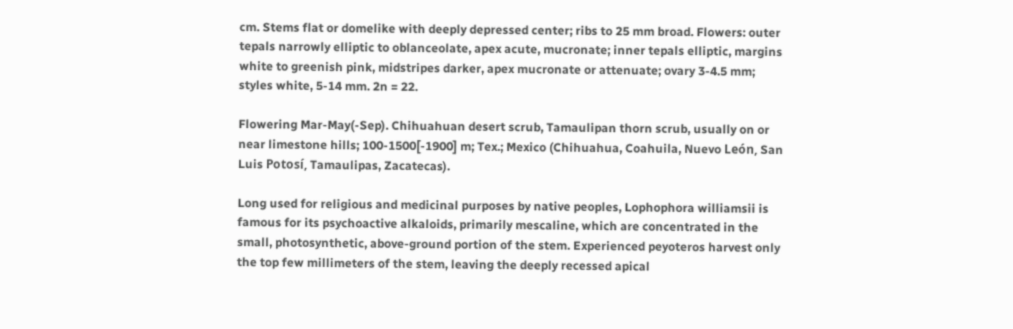cm. Stems flat or domelike with deeply depressed center; ribs to 25 mm broad. Flowers: outer tepals narrowly elliptic to oblanceolate, apex acute, mucronate; inner tepals elliptic, margins white to greenish pink, midstripes darker, apex mucronate or attenuate; ovary 3-4.5 mm; styles white, 5-14 mm. 2n = 22.

Flowering Mar-May(-Sep). Chihuahuan desert scrub, Tamaulipan thorn scrub, usually on or near limestone hills; 100-1500[-1900] m; Tex.; Mexico (Chihuahua, Coahuila, Nuevo León, San Luis Potosí, Tamaulipas, Zacatecas).

Long used for religious and medicinal purposes by native peoples, Lophophora williamsii is famous for its psychoactive alkaloids, primarily mescaline, which are concentrated in the small, photosynthetic, above-ground portion of the stem. Experienced peyoteros harvest only the top few millimeters of the stem, leaving the deeply recessed apical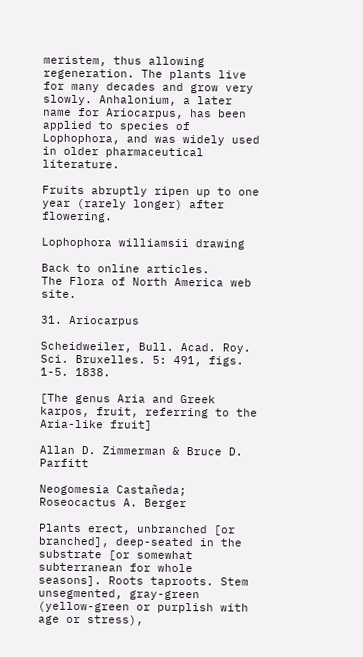meristem, thus allowing regeneration. The plants live for many decades and grow very slowly. Anhalonium, a later name for Ariocarpus, has been applied to species of Lophophora, and was widely used in older pharmaceutical literature.

Fruits abruptly ripen up to one year (rarely longer) after flowering.

Lophophora williamsii drawing

Back to online articles.
The Flora of North America web site.

31. Ariocarpus

Scheidweiler, Bull. Acad. Roy. Sci. Bruxelles. 5: 491, figs. 1-5. 1838.

[The genus Aria and Greek karpos, fruit, referring to the Aria-like fruit]

Allan D. Zimmerman & Bruce D. Parfitt

Neogomesia Castañeda; Roseocactus A. Berger

Plants erect, unbranched [or branched], deep-seated in the substrate [or somewhat subterranean for whole seasons]. Roots taproots. Stem unsegmented, gray-green (yellow-green or purplish with age or stress),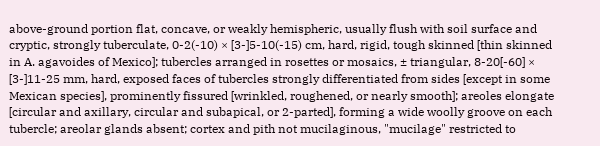above-ground portion flat, concave, or weakly hemispheric, usually flush with soil surface and cryptic, strongly tuberculate, 0-2(-10) × [3-]5-10(-15) cm, hard, rigid, tough skinned [thin skinned in A. agavoides of Mexico]; tubercles arranged in rosettes or mosaics, ± triangular, 8-20[-60] × [3-]11-25 mm, hard, exposed faces of tubercles strongly differentiated from sides [except in some Mexican species], prominently fissured [wrinkled, roughened, or nearly smooth]; areoles elongate [circular and axillary, circular and subapical, or 2-parted], forming a wide woolly groove on each tubercle; areolar glands absent; cortex and pith not mucilaginous, "mucilage" restricted to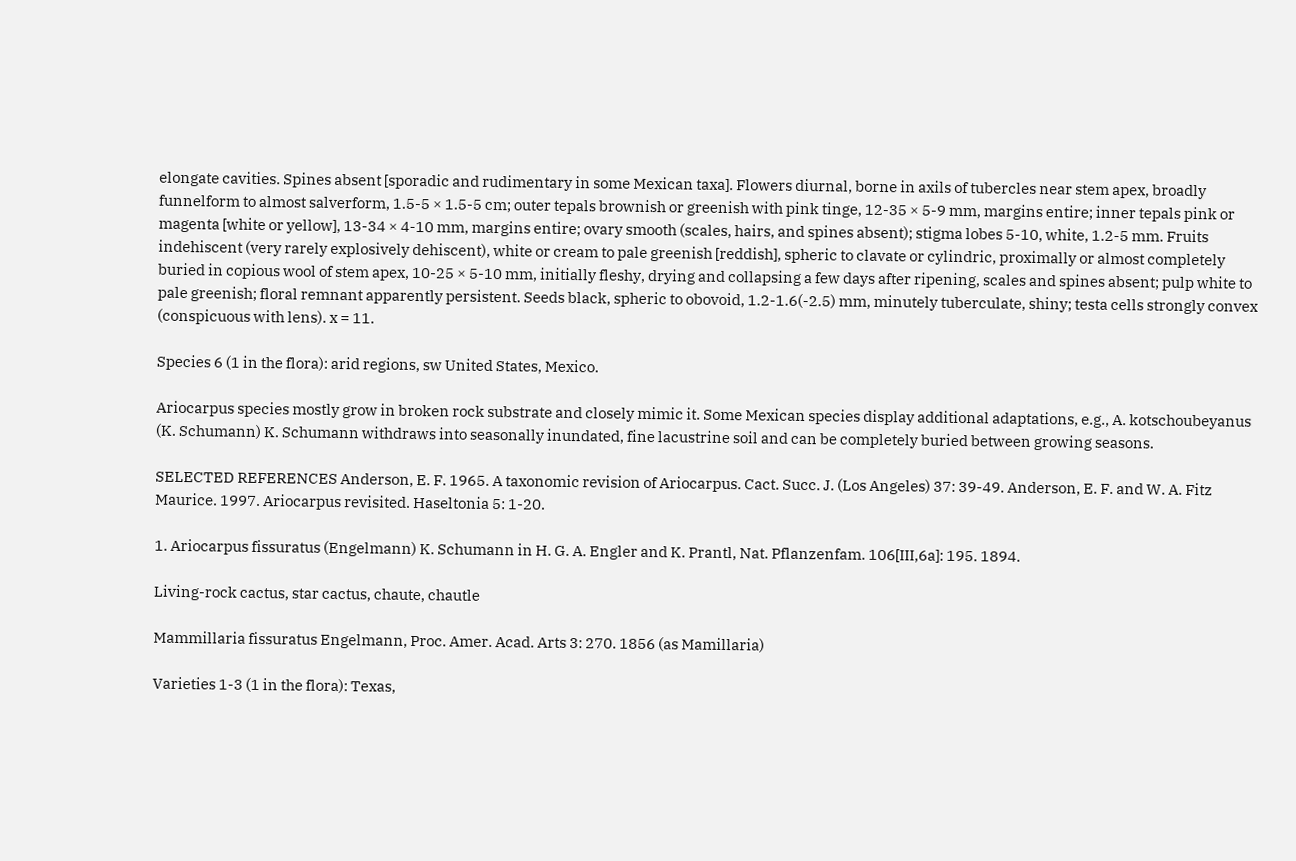elongate cavities. Spines absent [sporadic and rudimentary in some Mexican taxa]. Flowers diurnal, borne in axils of tubercles near stem apex, broadly funnelform to almost salverform, 1.5-5 × 1.5-5 cm; outer tepals brownish or greenish with pink tinge, 12-35 × 5-9 mm, margins entire; inner tepals pink or magenta [white or yellow], 13-34 × 4-10 mm, margins entire; ovary smooth (scales, hairs, and spines absent); stigma lobes 5-10, white, 1.2-5 mm. Fruits indehiscent (very rarely explosively dehiscent), white or cream to pale greenish [reddish], spheric to clavate or cylindric, proximally or almost completely buried in copious wool of stem apex, 10-25 × 5-10 mm, initially fleshy, drying and collapsing a few days after ripening, scales and spines absent; pulp white to pale greenish; floral remnant apparently persistent. Seeds black, spheric to obovoid, 1.2-1.6(-2.5) mm, minutely tuberculate, shiny; testa cells strongly convex (conspicuous with lens). x = 11.

Species 6 (1 in the flora): arid regions, sw United States, Mexico.

Ariocarpus species mostly grow in broken rock substrate and closely mimic it. Some Mexican species display additional adaptations, e.g., A. kotschoubeyanus (K. Schumann) K. Schumann withdraws into seasonally inundated, fine lacustrine soil and can be completely buried between growing seasons.

SELECTED REFERENCES Anderson, E. F. 1965. A taxonomic revision of Ariocarpus. Cact. Succ. J. (Los Angeles) 37: 39-49. Anderson, E. F. and W. A. Fitz Maurice. 1997. Ariocarpus revisited. Haseltonia 5: 1-20.

1. Ariocarpus fissuratus (Engelmann) K. Schumann in H. G. A. Engler and K. Prantl, Nat. Pflanzenfam. 106[III,6a]: 195. 1894.

Living-rock cactus, star cactus, chaute, chautle

Mammillaria fissuratus Engelmann, Proc. Amer. Acad. Arts 3: 270. 1856 (as Mamillaria)

Varieties 1-3 (1 in the flora): Texas,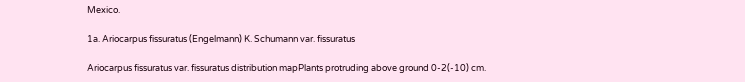Mexico.

1a. Ariocarpus fissuratus (Engelmann) K. Schumann var. fissuratus

Ariocarpus fissuratus var. fissuratus distribution mapPlants protruding above ground 0-2(-10) cm.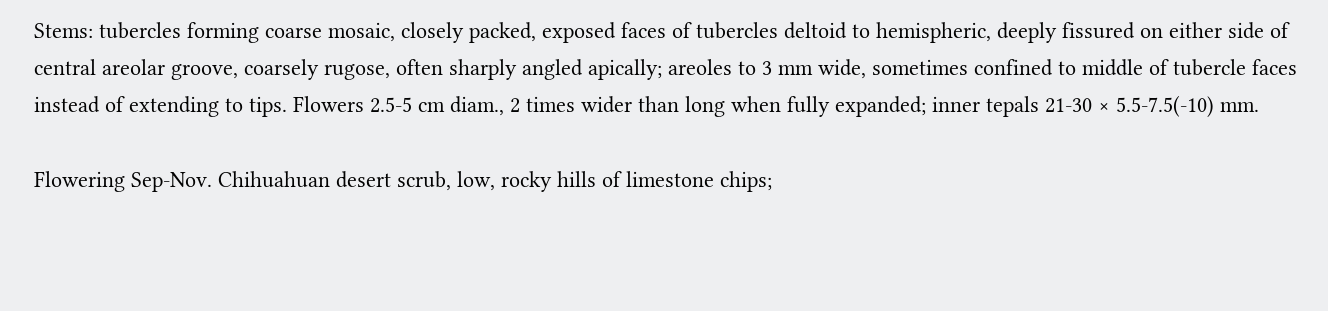Stems: tubercles forming coarse mosaic, closely packed, exposed faces of tubercles deltoid to hemispheric, deeply fissured on either side of central areolar groove, coarsely rugose, often sharply angled apically; areoles to 3 mm wide, sometimes confined to middle of tubercle faces instead of extending to tips. Flowers 2.5-5 cm diam., 2 times wider than long when fully expanded; inner tepals 21-30 × 5.5-7.5(-10) mm.

Flowering Sep-Nov. Chihuahuan desert scrub, low, rocky hills of limestone chips;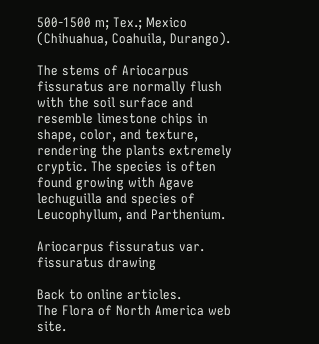500-1500 m; Tex.; Mexico (Chihuahua, Coahuila, Durango).

The stems of Ariocarpus fissuratus are normally flush with the soil surface and resemble limestone chips in shape, color, and texture, rendering the plants extremely cryptic. The species is often found growing with Agave lechuguilla and species of Leucophyllum, and Parthenium.

Ariocarpus fissuratus var. fissuratus drawing

Back to online articles.
The Flora of North America web site.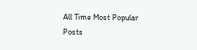All Time Most Popular Posts